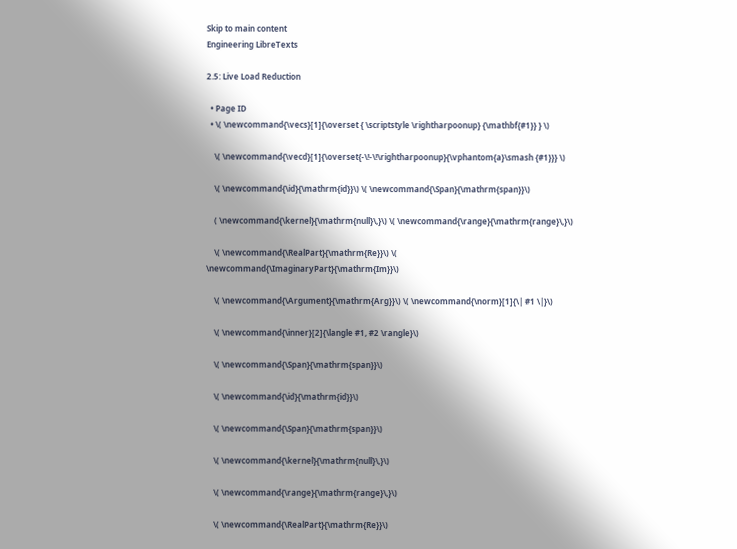Skip to main content
Engineering LibreTexts

2.5: Live Load Reduction

  • Page ID
  • \( \newcommand{\vecs}[1]{\overset { \scriptstyle \rightharpoonup} {\mathbf{#1}} } \)

    \( \newcommand{\vecd}[1]{\overset{-\!-\!\rightharpoonup}{\vphantom{a}\smash {#1}}} \)

    \( \newcommand{\id}{\mathrm{id}}\) \( \newcommand{\Span}{\mathrm{span}}\)

    ( \newcommand{\kernel}{\mathrm{null}\,}\) \( \newcommand{\range}{\mathrm{range}\,}\)

    \( \newcommand{\RealPart}{\mathrm{Re}}\) \( \newcommand{\ImaginaryPart}{\mathrm{Im}}\)

    \( \newcommand{\Argument}{\mathrm{Arg}}\) \( \newcommand{\norm}[1]{\| #1 \|}\)

    \( \newcommand{\inner}[2]{\langle #1, #2 \rangle}\)

    \( \newcommand{\Span}{\mathrm{span}}\)

    \( \newcommand{\id}{\mathrm{id}}\)

    \( \newcommand{\Span}{\mathrm{span}}\)

    \( \newcommand{\kernel}{\mathrm{null}\,}\)

    \( \newcommand{\range}{\mathrm{range}\,}\)

    \( \newcommand{\RealPart}{\mathrm{Re}}\)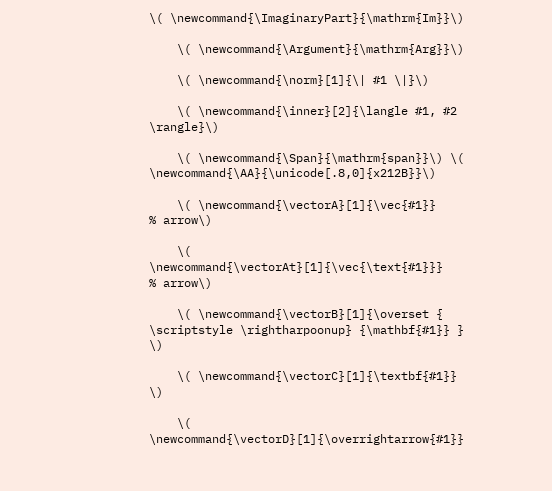\( \newcommand{\ImaginaryPart}{\mathrm{Im}}\)

    \( \newcommand{\Argument}{\mathrm{Arg}}\)

    \( \newcommand{\norm}[1]{\| #1 \|}\)

    \( \newcommand{\inner}[2]{\langle #1, #2 \rangle}\)

    \( \newcommand{\Span}{\mathrm{span}}\) \( \newcommand{\AA}{\unicode[.8,0]{x212B}}\)

    \( \newcommand{\vectorA}[1]{\vec{#1}}      % arrow\)

    \( \newcommand{\vectorAt}[1]{\vec{\text{#1}}}      % arrow\)

    \( \newcommand{\vectorB}[1]{\overset { \scriptstyle \rightharpoonup} {\mathbf{#1}} } \)

    \( \newcommand{\vectorC}[1]{\textbf{#1}} \)

    \( \newcommand{\vectorD}[1]{\overrightarrow{#1}}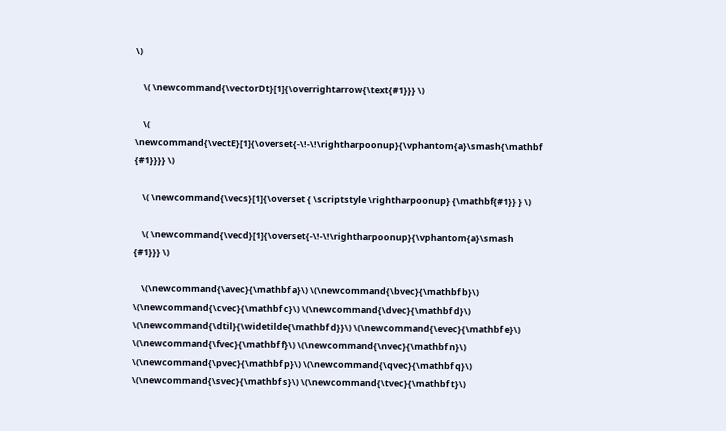\)

    \( \newcommand{\vectorDt}[1]{\overrightarrow{\text{#1}}} \)

    \( \newcommand{\vectE}[1]{\overset{-\!-\!\rightharpoonup}{\vphantom{a}\smash{\mathbf {#1}}}} \)

    \( \newcommand{\vecs}[1]{\overset { \scriptstyle \rightharpoonup} {\mathbf{#1}} } \)

    \( \newcommand{\vecd}[1]{\overset{-\!-\!\rightharpoonup}{\vphantom{a}\smash {#1}}} \)

    \(\newcommand{\avec}{\mathbf a}\) \(\newcommand{\bvec}{\mathbf b}\) \(\newcommand{\cvec}{\mathbf c}\) \(\newcommand{\dvec}{\mathbf d}\) \(\newcommand{\dtil}{\widetilde{\mathbf d}}\) \(\newcommand{\evec}{\mathbf e}\) \(\newcommand{\fvec}{\mathbf f}\) \(\newcommand{\nvec}{\mathbf n}\) \(\newcommand{\pvec}{\mathbf p}\) \(\newcommand{\qvec}{\mathbf q}\) \(\newcommand{\svec}{\mathbf s}\) \(\newcommand{\tvec}{\mathbf t}\)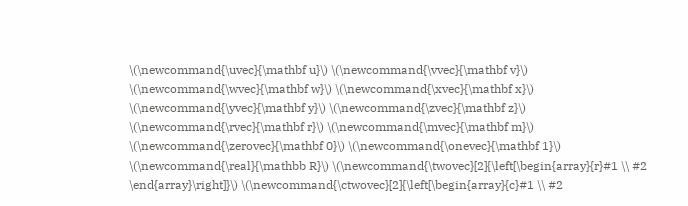\(\newcommand{\uvec}{\mathbf u}\) \(\newcommand{\vvec}{\mathbf v}\) \(\newcommand{\wvec}{\mathbf w}\) \(\newcommand{\xvec}{\mathbf x}\) \(\newcommand{\yvec}{\mathbf y}\) \(\newcommand{\zvec}{\mathbf z}\) \(\newcommand{\rvec}{\mathbf r}\) \(\newcommand{\mvec}{\mathbf m}\) \(\newcommand{\zerovec}{\mathbf 0}\) \(\newcommand{\onevec}{\mathbf 1}\) \(\newcommand{\real}{\mathbb R}\) \(\newcommand{\twovec}[2]{\left[\begin{array}{r}#1 \\ #2 \end{array}\right]}\) \(\newcommand{\ctwovec}[2]{\left[\begin{array}{c}#1 \\ #2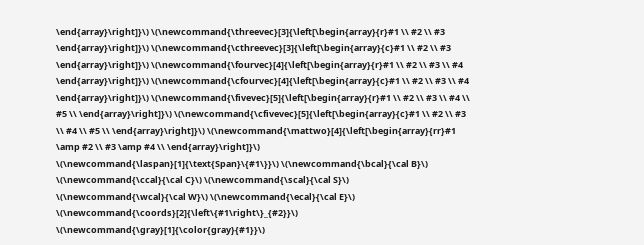\end{array}\right]}\) \(\newcommand{\threevec}[3]{\left[\begin{array}{r}#1 \\ #2 \\ #3 \end{array}\right]}\) \(\newcommand{\cthreevec}[3]{\left[\begin{array}{c}#1 \\ #2 \\ #3 \end{array}\right]}\) \(\newcommand{\fourvec}[4]{\left[\begin{array}{r}#1 \\ #2 \\ #3 \\ #4 \end{array}\right]}\) \(\newcommand{\cfourvec}[4]{\left[\begin{array}{c}#1 \\ #2 \\ #3 \\ #4 \end{array}\right]}\) \(\newcommand{\fivevec}[5]{\left[\begin{array}{r}#1 \\ #2 \\ #3 \\ #4 \\ #5 \\ \end{array}\right]}\) \(\newcommand{\cfivevec}[5]{\left[\begin{array}{c}#1 \\ #2 \\ #3 \\ #4 \\ #5 \\ \end{array}\right]}\) \(\newcommand{\mattwo}[4]{\left[\begin{array}{rr}#1 \amp #2 \\ #3 \amp #4 \\ \end{array}\right]}\) \(\newcommand{\laspan}[1]{\text{Span}\{#1\}}\) \(\newcommand{\bcal}{\cal B}\) \(\newcommand{\ccal}{\cal C}\) \(\newcommand{\scal}{\cal S}\) \(\newcommand{\wcal}{\cal W}\) \(\newcommand{\ecal}{\cal E}\) \(\newcommand{\coords}[2]{\left\{#1\right\}_{#2}}\) \(\newcommand{\gray}[1]{\color{gray}{#1}}\)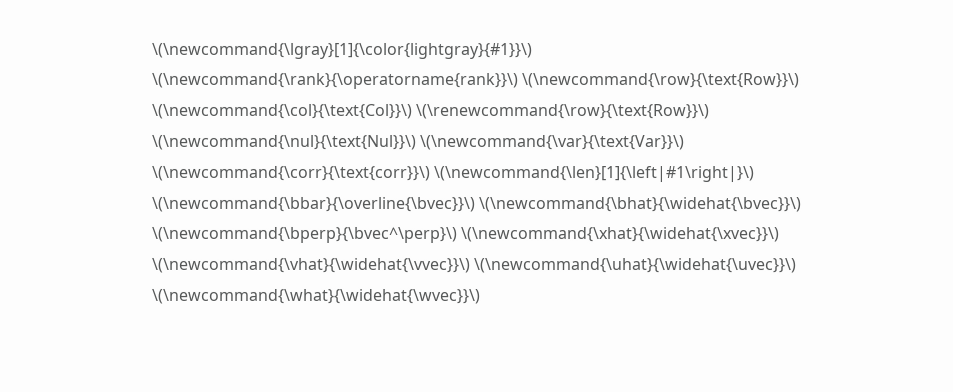\(\newcommand{\lgray}[1]{\color{lightgray}{#1}}\) \(\newcommand{\rank}{\operatorname{rank}}\) \(\newcommand{\row}{\text{Row}}\) \(\newcommand{\col}{\text{Col}}\) \(\renewcommand{\row}{\text{Row}}\) \(\newcommand{\nul}{\text{Nul}}\) \(\newcommand{\var}{\text{Var}}\) \(\newcommand{\corr}{\text{corr}}\) \(\newcommand{\len}[1]{\left|#1\right|}\) \(\newcommand{\bbar}{\overline{\bvec}}\) \(\newcommand{\bhat}{\widehat{\bvec}}\) \(\newcommand{\bperp}{\bvec^\perp}\) \(\newcommand{\xhat}{\widehat{\xvec}}\) \(\newcommand{\vhat}{\widehat{\vvec}}\) \(\newcommand{\uhat}{\widehat{\uvec}}\) \(\newcommand{\what}{\widehat{\wvec}}\)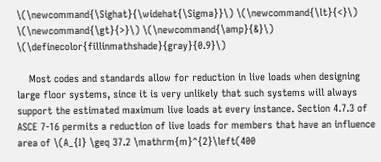\(\newcommand{\Sighat}{\widehat{\Sigma}}\) \(\newcommand{\lt}{<}\) \(\newcommand{\gt}{>}\) \(\newcommand{\amp}{&}\) \(\definecolor{fillinmathshade}{gray}{0.9}\)

    Most codes and standards allow for reduction in live loads when designing large floor systems, since it is very unlikely that such systems will always support the estimated maximum live loads at every instance. Section 4.7.3 of ASCE 7-16 permits a reduction of live loads for members that have an influence area of \(A_{I} \geq 37.2 \mathrm{m}^{2}\left(400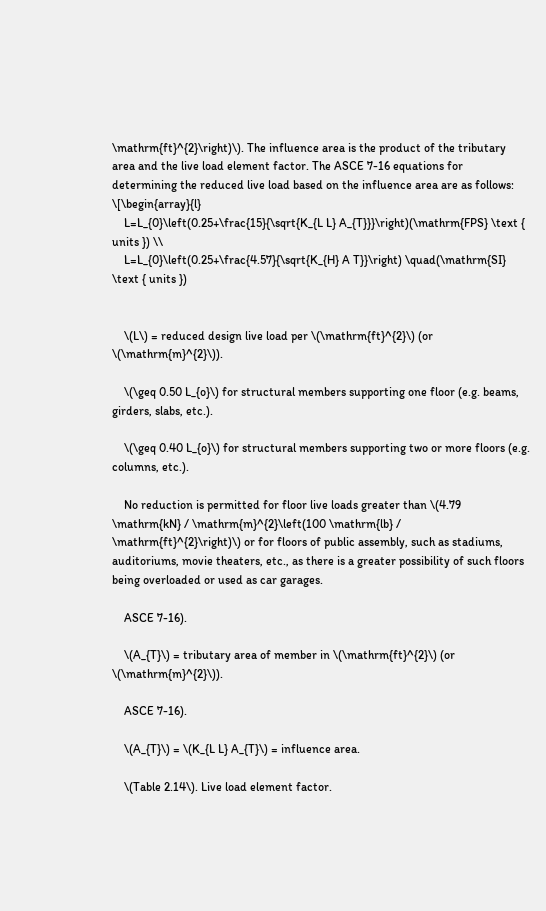\mathrm{ft}^{2}\right)\). The influence area is the product of the tributary area and the live load element factor. The ASCE 7-16 equations for determining the reduced live load based on the influence area are as follows: \[\begin{array}{l}
    L=L_{0}\left(0.25+\frac{15}{\sqrt{K_{L L} A_{T}}}\right)(\mathrm{FPS} \text { units }) \\
    L=L_{0}\left(0.25+\frac{4.57}{\sqrt{K_{H} A T}}\right) \quad(\mathrm{SI} \text { units })


    \(L\) = reduced design live load per \(\mathrm{ft}^{2}\) (or \(\mathrm{m}^{2}\)).

    \(\geq 0.50 L_{o}\) for structural members supporting one floor (e.g. beams, girders, slabs, etc.).

    \(\geq 0.40 L_{o}\) for structural members supporting two or more floors (e.g. columns, etc.).

    No reduction is permitted for floor live loads greater than \(4.79 \mathrm{kN} / \mathrm{m}^{2}\left(100 \mathrm{lb} / \mathrm{ft}^{2}\right)\) or for floors of public assembly, such as stadiums, auditoriums, movie theaters, etc., as there is a greater possibility of such floors being overloaded or used as car garages.

    ASCE 7-16).

    \(A_{T}\) = tributary area of member in \(\mathrm{ft}^{2}\) (or \(\mathrm{m}^{2}\)).

    ASCE 7-16).

    \(A_{T}\) = \(K_{L L} A_{T}\) = influence area.

    \(Table 2.14\). Live load element factor.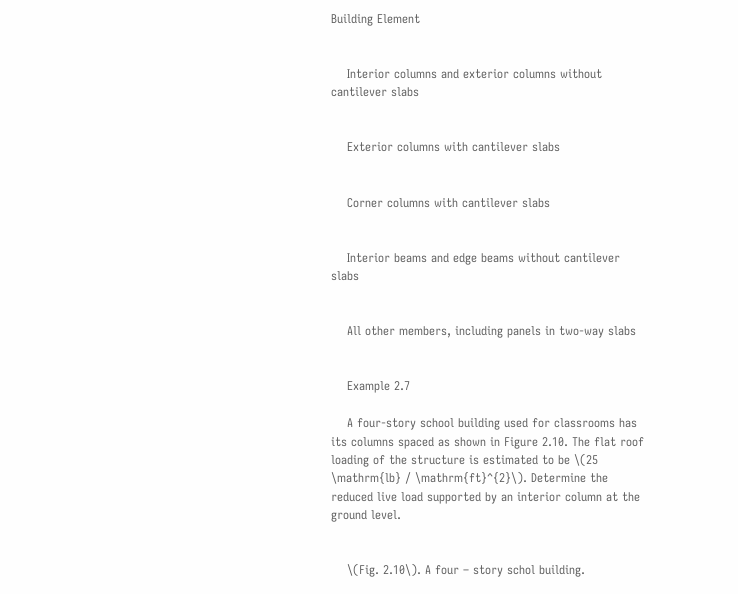Building Element


    Interior columns and exterior columns without cantilever slabs


    Exterior columns with cantilever slabs


    Corner columns with cantilever slabs


    Interior beams and edge beams without cantilever slabs


    All other members, including panels in two-way slabs


    Example 2.7

    A four-story school building used for classrooms has its columns spaced as shown in Figure 2.10. The flat roof loading of the structure is estimated to be \(25 \mathrm{lb} / \mathrm{ft}^{2}\). Determine the reduced live load supported by an interior column at the ground level.


    \(Fig. 2.10\). A four – story schol building.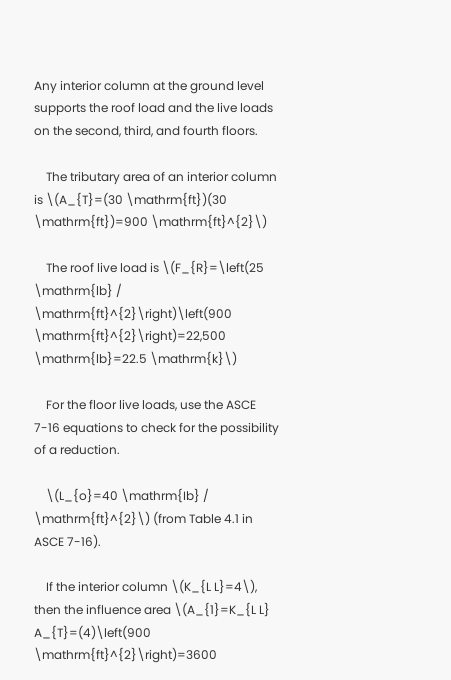Any interior column at the ground level supports the roof load and the live loads on the second, third, and fourth floors.

    The tributary area of an interior column is \(A_{T}=(30 \mathrm{ft})(30 \mathrm{ft})=900 \mathrm{ft}^{2}\)

    The roof live load is \(F_{R}=\left(25 \mathrm{lb} / \mathrm{ft}^{2}\right)\left(900 \mathrm{ft}^{2}\right)=22,500 \mathrm{lb}=22.5 \mathrm{k}\)

    For the floor live loads, use the ASCE 7-16 equations to check for the possibility of a reduction.

    \(L_{o}=40 \mathrm{Ib} / \mathrm{ft}^{2}\) (from Table 4.1 in ASCE 7-16).

    If the interior column \(K_{L L}=4\), then the influence area \(A_{1}=K_{L L} A_{T}=(4)\left(900 \mathrm{ft}^{2}\right)=3600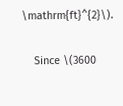\mathrm{ft}^{2}\).

    Since \(3600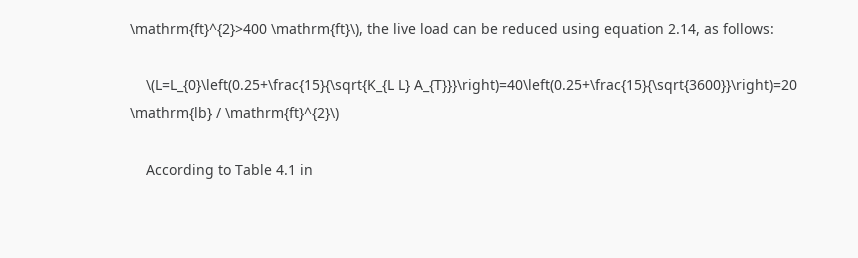\mathrm{ft}^{2}>400 \mathrm{ft}\), the live load can be reduced using equation 2.14, as follows:

    \(L=L_{0}\left(0.25+\frac{15}{\sqrt{K_{L L} A_{T}}}\right)=40\left(0.25+\frac{15}{\sqrt{3600}}\right)=20 \mathrm{lb} / \mathrm{ft}^{2}\)

    According to Table 4.1 in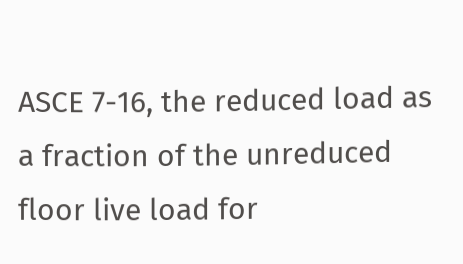ASCE 7-16, the reduced load as a fraction of the unreduced floor live load for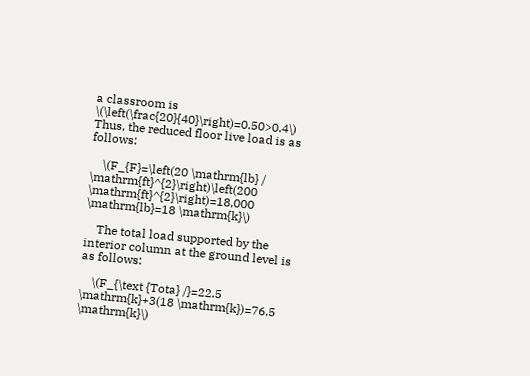a classroom is \(\left(\frac{20}{40}\right)=0.50>0.4\) Thus, the reduced floor live load is as follows:

    \(F_{F}=\left(20 \mathrm{lb} / \mathrm{ft}^{2}\right)\left(200 \mathrm{ft}^{2}\right)=18,000 \mathrm{lb}=18 \mathrm{k}\)

    The total load supported by the interior column at the ground level is as follows:

    \(F_{\text {Tota} /}=22.5 \mathrm{k}+3(18 \mathrm{k})=76.5 \mathrm{k}\)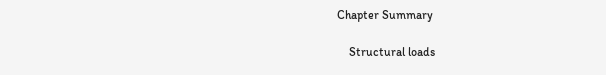Chapter Summary

    Structural loads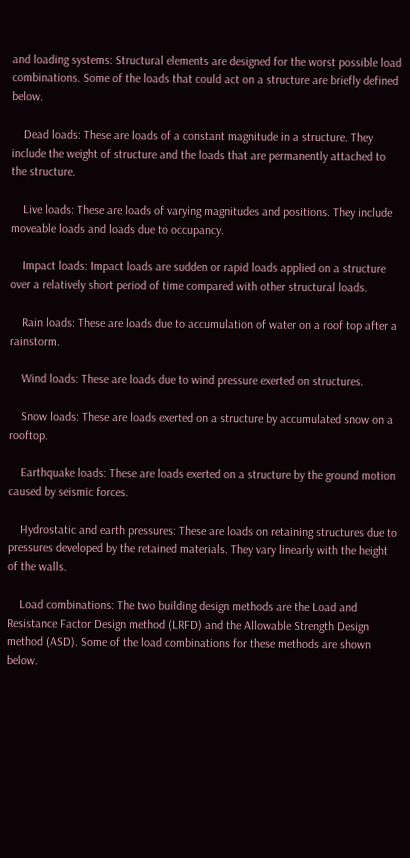and loading systems: Structural elements are designed for the worst possible load combinations. Some of the loads that could act on a structure are briefly defined below.

    Dead loads: These are loads of a constant magnitude in a structure. They include the weight of structure and the loads that are permanently attached to the structure.

    Live loads: These are loads of varying magnitudes and positions. They include moveable loads and loads due to occupancy.

    Impact loads: Impact loads are sudden or rapid loads applied on a structure over a relatively short period of time compared with other structural loads.

    Rain loads: These are loads due to accumulation of water on a roof top after a rainstorm.

    Wind loads: These are loads due to wind pressure exerted on structures.

    Snow loads: These are loads exerted on a structure by accumulated snow on a rooftop.

    Earthquake loads: These are loads exerted on a structure by the ground motion caused by seismic forces.

    Hydrostatic and earth pressures: These are loads on retaining structures due to pressures developed by the retained materials. They vary linearly with the height of the walls.

    Load combinations: The two building design methods are the Load and Resistance Factor Design method (LRFD) and the Allowable Strength Design method (ASD). Some of the load combinations for these methods are shown below.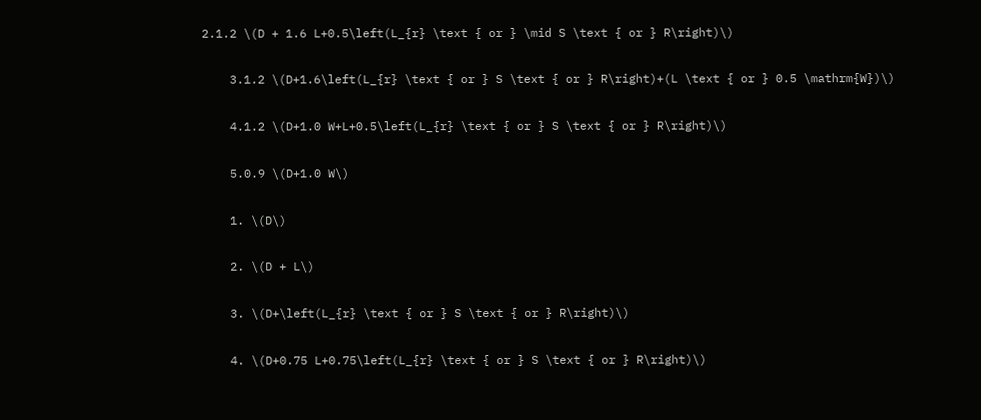2.1.2 \(D + 1.6 L+0.5\left(L_{r} \text { or } \mid S \text { or } R\right)\)


    3.1.2 \(D+1.6\left(L_{r} \text { or } S \text { or } R\right)+(L \text { or } 0.5 \mathrm{W})\)


    4.1.2 \(D+1.0 W+L+0.5\left(L_{r} \text { or } S \text { or } R\right)\)


    5.0.9 \(D+1.0 W\)


    1. \(D\)


    2. \(D + L\)


    3. \(D+\left(L_{r} \text { or } S \text { or } R\right)\)


    4. \(D+0.75 L+0.75\left(L_{r} \text { or } S \text { or } R\right)\)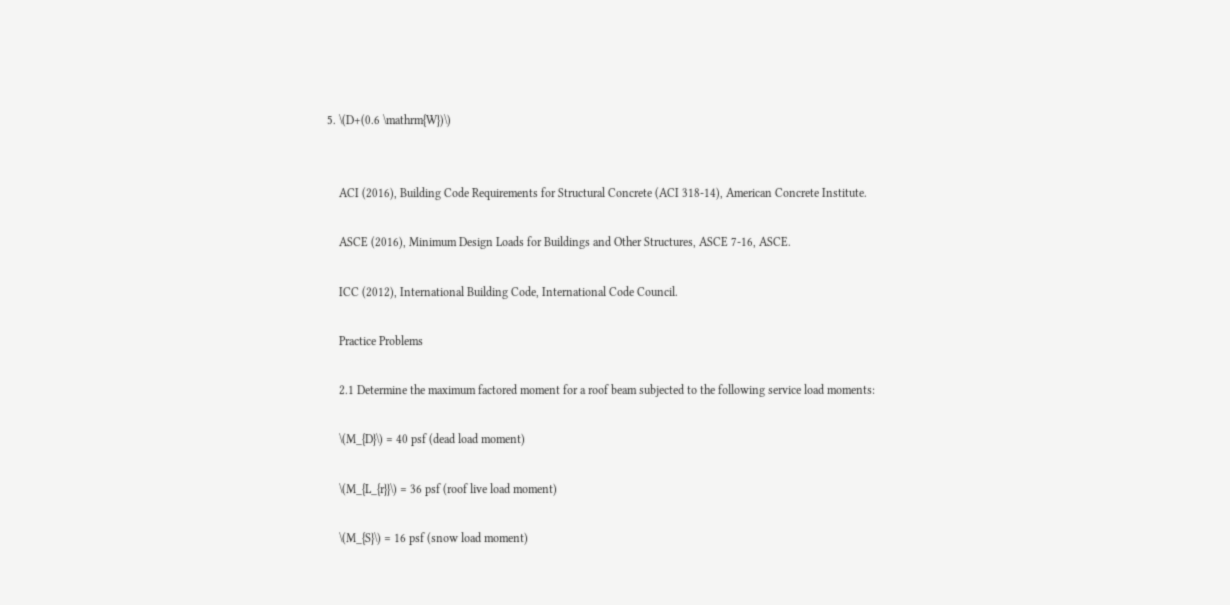5. \(D+(0.6 \mathrm{W})\)


    ACI (2016), Building Code Requirements for Structural Concrete (ACI 318-14), American Concrete Institute.

    ASCE (2016), Minimum Design Loads for Buildings and Other Structures, ASCE 7-16, ASCE.

    ICC (2012), International Building Code, International Code Council.

    Practice Problems

    2.1 Determine the maximum factored moment for a roof beam subjected to the following service load moments:

    \(M_{D}\) = 40 psf (dead load moment)

    \(M_{L_{r}}\) = 36 psf (roof live load moment)

    \(M_{S}\) = 16 psf (snow load moment)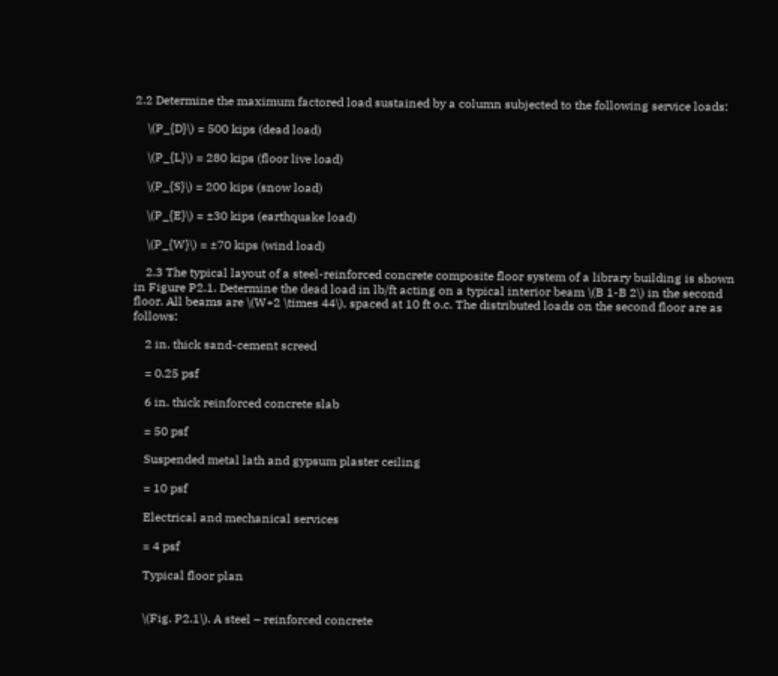2.2 Determine the maximum factored load sustained by a column subjected to the following service loads:

    \(P_{D}\) = 500 kips (dead load)

    \(P_{L}\) = 280 kips (floor live load)

    \(P_{S}\) = 200 kips (snow load)

    \(P_{E}\) = ±30 kips (earthquake load)

    \(P_{W}\) = ±70 kips (wind load)

    2.3 The typical layout of a steel-reinforced concrete composite floor system of a library building is shown in Figure P2.1. Determine the dead load in lb/ft acting on a typical interior beam \(B 1-B 2\) in the second floor. All beams are \(W+2 \times 44\), spaced at 10 ft o.c. The distributed loads on the second floor are as follows:

    2 in. thick sand-cement screed

    = 0.25 psf

    6 in. thick reinforced concrete slab

    = 50 psf

    Suspended metal lath and gypsum plaster ceiling

    = 10 psf

    Electrical and mechanical services

    = 4 psf

    Typical floor plan


    \(Fig. P2.1\). A steel – reinforced concrete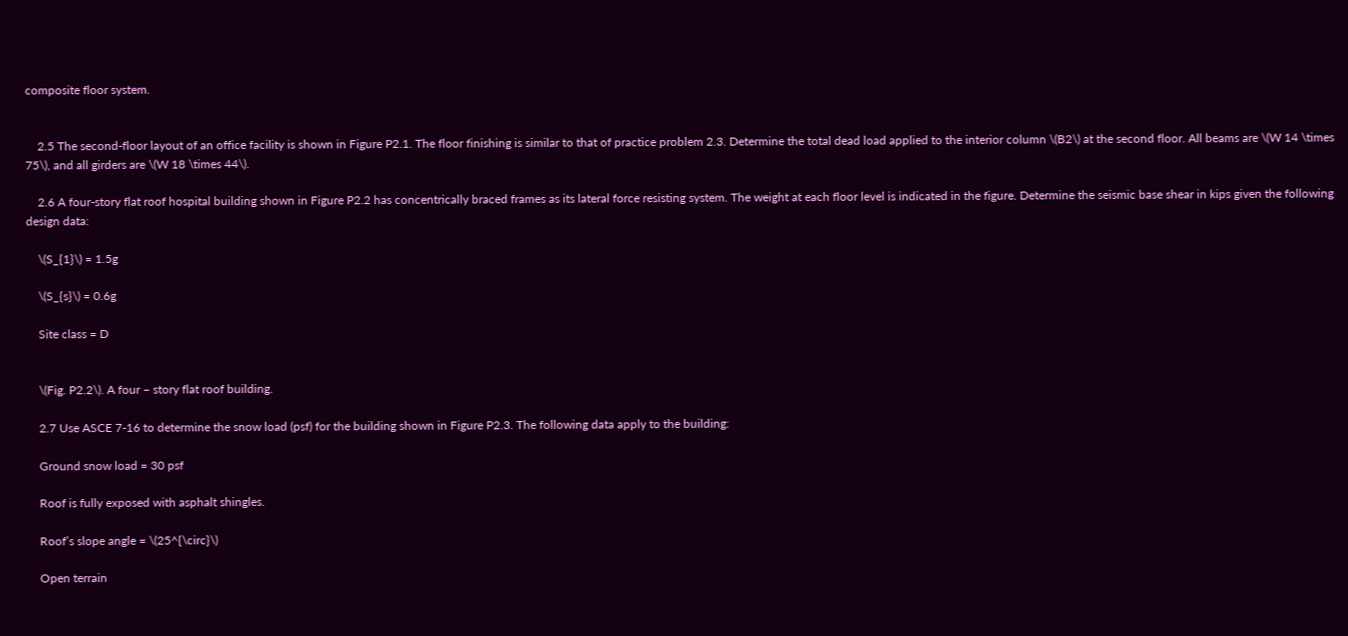composite floor system.


    2.5 The second-floor layout of an office facility is shown in Figure P2.1. The floor finishing is similar to that of practice problem 2.3. Determine the total dead load applied to the interior column \(B2\) at the second floor. All beams are \(W 14 \times 75\), and all girders are \(W 18 \times 44\).

    2.6 A four-story flat roof hospital building shown in Figure P2.2 has concentrically braced frames as its lateral force resisting system. The weight at each floor level is indicated in the figure. Determine the seismic base shear in kips given the following design data:

    \(S_{1}\) = 1.5g

    \(S_{s}\) = 0.6g

    Site class = D


    \(Fig. P2.2\). A four – story flat roof building.

    2.7 Use ASCE 7-16 to determine the snow load (psf) for the building shown in Figure P2.3. The following data apply to the building:

    Ground snow load = 30 psf

    Roof is fully exposed with asphalt shingles.

    Roof’s slope angle = \(25^{\circ}\)

    Open terrain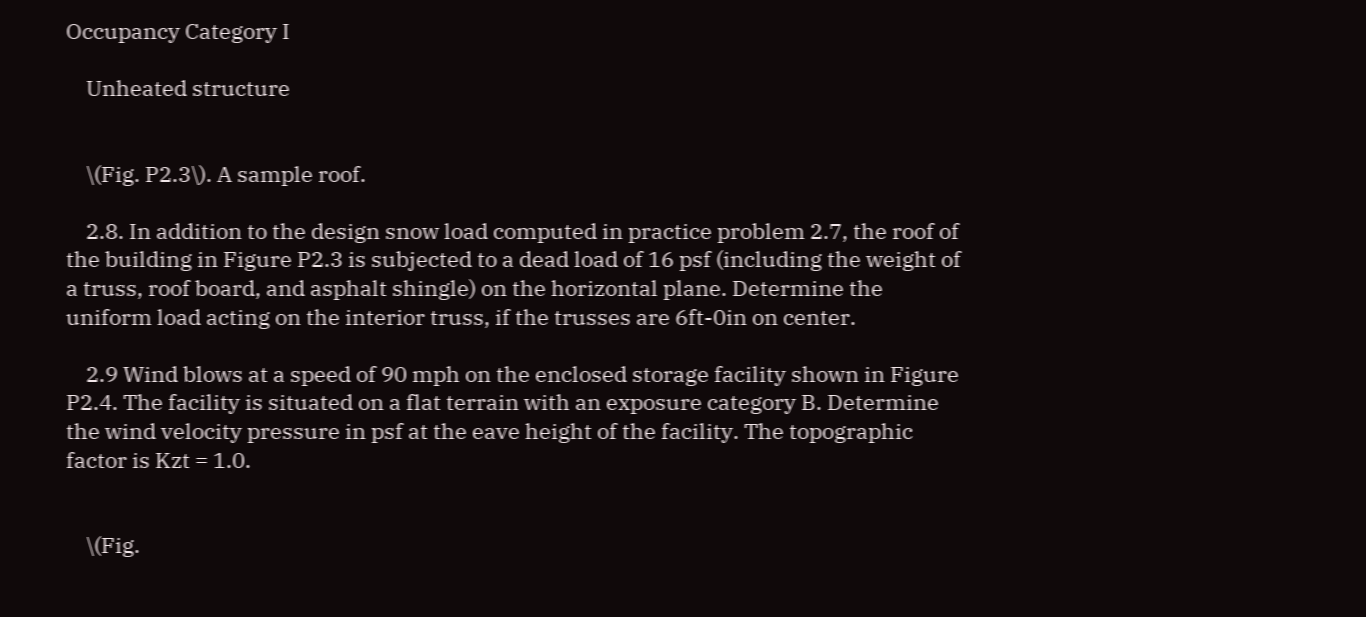Occupancy Category I

    Unheated structure


    \(Fig. P2.3\). A sample roof.

    2.8. In addition to the design snow load computed in practice problem 2.7, the roof of the building in Figure P2.3 is subjected to a dead load of 16 psf (including the weight of a truss, roof board, and asphalt shingle) on the horizontal plane. Determine the uniform load acting on the interior truss, if the trusses are 6ft-0in on center.

    2.9 Wind blows at a speed of 90 mph on the enclosed storage facility shown in Figure P2.4. The facility is situated on a flat terrain with an exposure category B. Determine the wind velocity pressure in psf at the eave height of the facility. The topographic factor is Kzt = 1.0.


    \(Fig.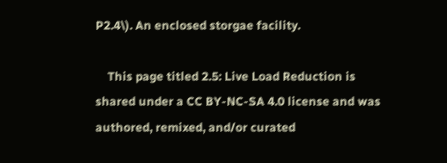P2.4\). An enclosed storgae facility.

    This page titled 2.5: Live Load Reduction is shared under a CC BY-NC-SA 4.0 license and was authored, remixed, and/or curated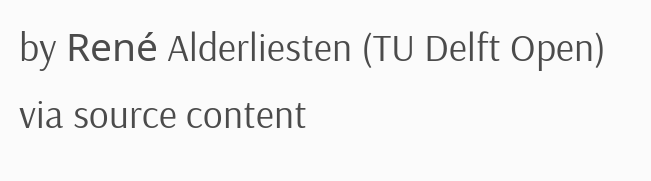by René Alderliesten (TU Delft Open) via source content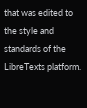that was edited to the style and standards of the LibreTexts platform.